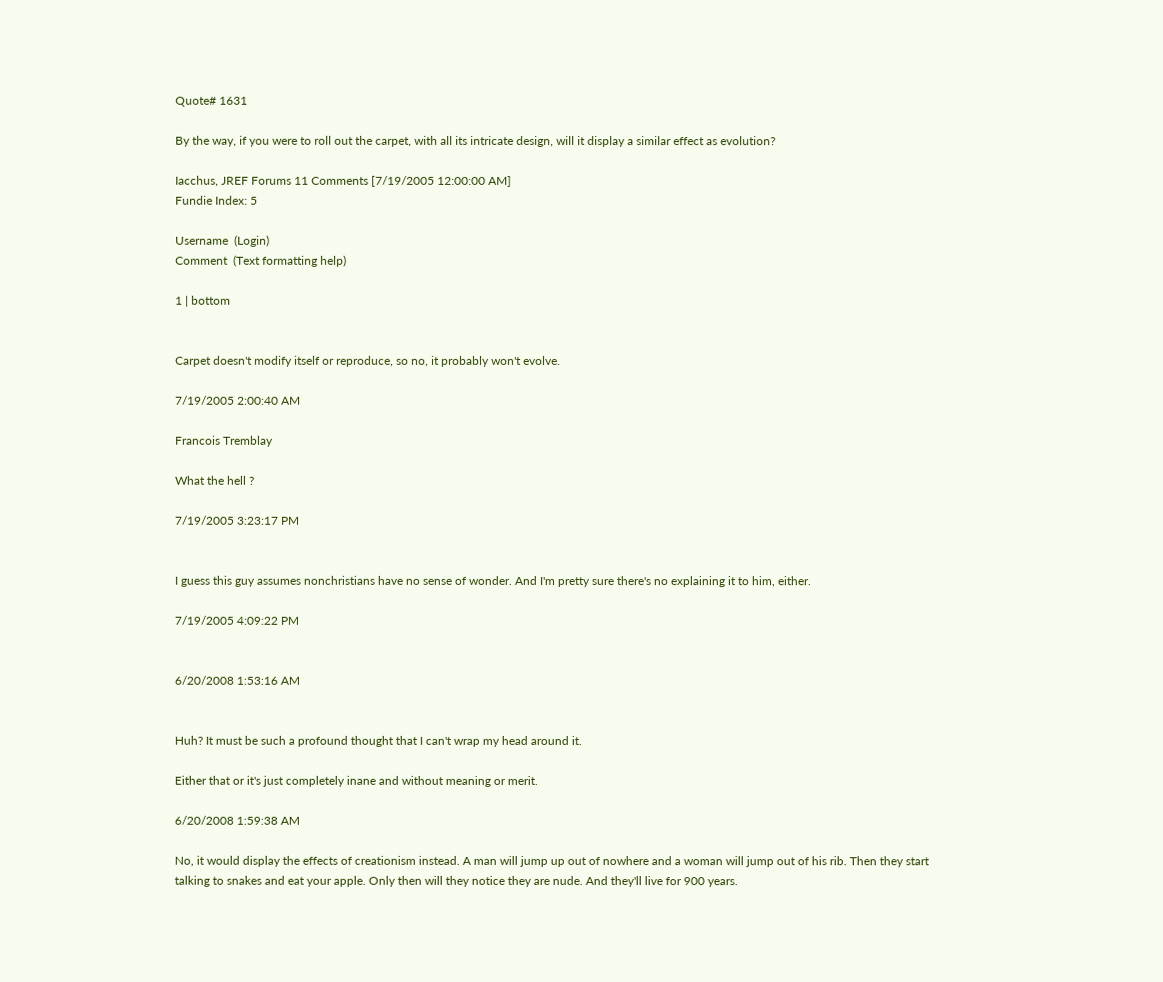Quote# 1631

By the way, if you were to roll out the carpet, with all its intricate design, will it display a similar effect as evolution?

Iacchus, JREF Forums 11 Comments [7/19/2005 12:00:00 AM]
Fundie Index: 5

Username  (Login)
Comment  (Text formatting help)

1 | bottom


Carpet doesn't modify itself or reproduce, so no, it probably won't evolve.

7/19/2005 2:00:40 AM

Francois Tremblay

What the hell ?

7/19/2005 3:23:17 PM


I guess this guy assumes nonchristians have no sense of wonder. And I'm pretty sure there's no explaining it to him, either.

7/19/2005 4:09:22 PM


6/20/2008 1:53:16 AM


Huh? It must be such a profound thought that I can't wrap my head around it.

Either that or it's just completely inane and without meaning or merit.

6/20/2008 1:59:38 AM

No, it would display the effects of creationism instead. A man will jump up out of nowhere and a woman will jump out of his rib. Then they start talking to snakes and eat your apple. Only then will they notice they are nude. And they'll live for 900 years.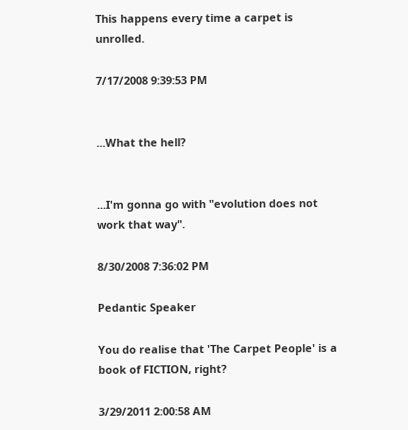This happens every time a carpet is unrolled.

7/17/2008 9:39:53 PM


...What the hell?


...I'm gonna go with "evolution does not work that way".

8/30/2008 7:36:02 PM

Pedantic Speaker

You do realise that 'The Carpet People' is a book of FICTION, right?

3/29/2011 2:00:58 AM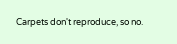Carpets don't reproduce, so no.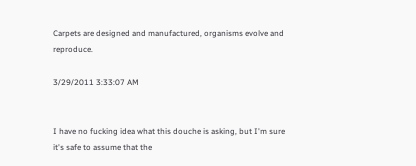Carpets are designed and manufactured, organisms evolve and reproduce.

3/29/2011 3:33:07 AM


I have no fucking idea what this douche is asking, but I'm sure it's safe to assume that the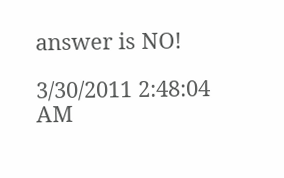answer is NO!

3/30/2011 2:48:04 AM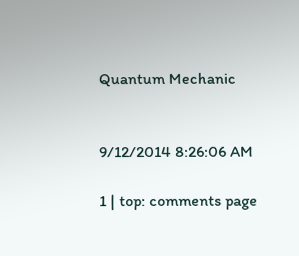Quantum Mechanic


9/12/2014 8:26:06 AM

1 | top: comments page